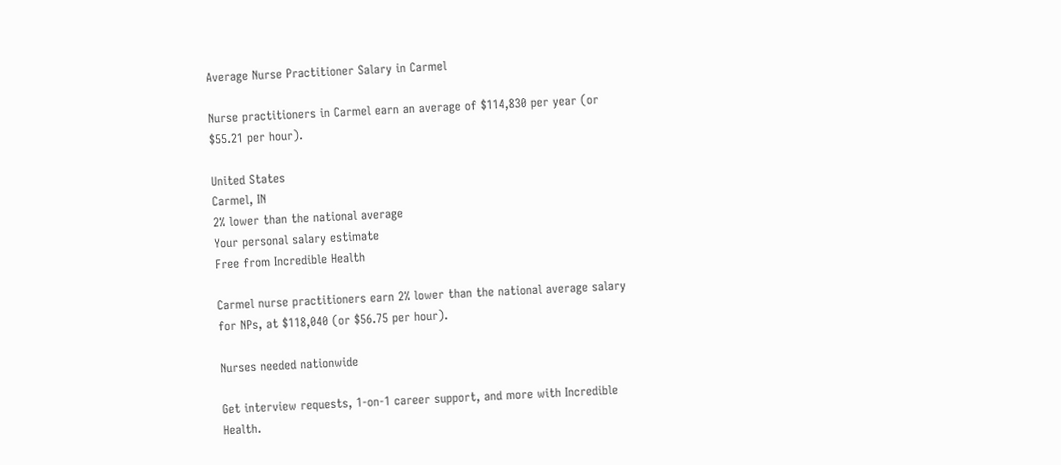Average Nurse Practitioner Salary in Carmel

Nurse practitioners in Carmel earn an average of $114,830 per year (or $55.21 per hour).

United States
Carmel, IN
2% lower than the national average
Your personal salary estimate
Free from Incredible Health

Carmel nurse practitioners earn 2% lower than the national average salary for NPs, at $118,040 (or $56.75 per hour).

Nurses needed nationwide

Get interview requests, 1-on-1 career support, and more with Incredible Health.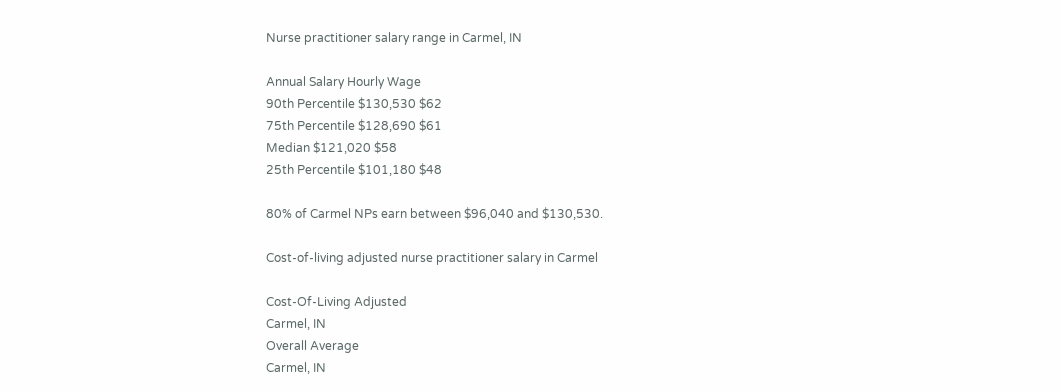Nurse practitioner salary range in Carmel, IN

Annual Salary Hourly Wage
90th Percentile $130,530 $62
75th Percentile $128,690 $61
Median $121,020 $58
25th Percentile $101,180 $48

80% of Carmel NPs earn between $96,040 and $130,530.

Cost-of-living adjusted nurse practitioner salary in Carmel

Cost-Of-Living Adjusted
Carmel, IN
Overall Average
Carmel, IN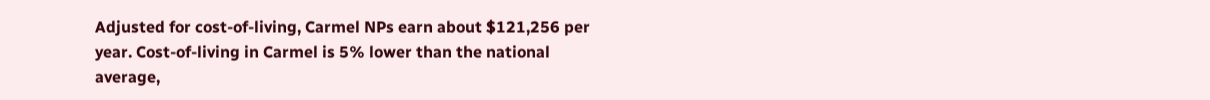Adjusted for cost-of-living, Carmel NPs earn about $121,256 per year. Cost-of-living in Carmel is 5% lower than the national average,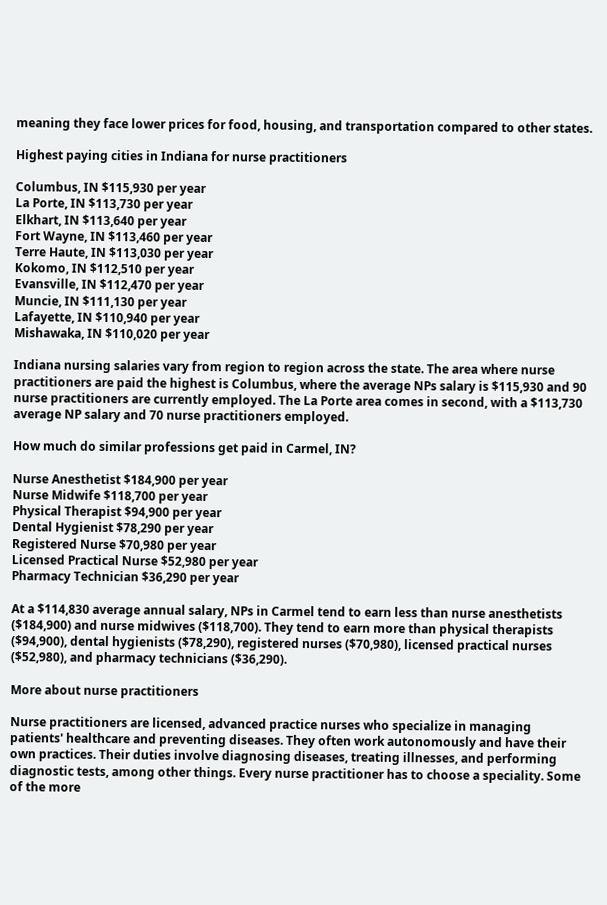meaning they face lower prices for food, housing, and transportation compared to other states.

Highest paying cities in Indiana for nurse practitioners

Columbus, IN $115,930 per year
La Porte, IN $113,730 per year
Elkhart, IN $113,640 per year
Fort Wayne, IN $113,460 per year
Terre Haute, IN $113,030 per year
Kokomo, IN $112,510 per year
Evansville, IN $112,470 per year
Muncie, IN $111,130 per year
Lafayette, IN $110,940 per year
Mishawaka, IN $110,020 per year

Indiana nursing salaries vary from region to region across the state. The area where nurse practitioners are paid the highest is Columbus, where the average NPs salary is $115,930 and 90 nurse practitioners are currently employed. The La Porte area comes in second, with a $113,730 average NP salary and 70 nurse practitioners employed.

How much do similar professions get paid in Carmel, IN?

Nurse Anesthetist $184,900 per year
Nurse Midwife $118,700 per year
Physical Therapist $94,900 per year
Dental Hygienist $78,290 per year
Registered Nurse $70,980 per year
Licensed Practical Nurse $52,980 per year
Pharmacy Technician $36,290 per year

At a $114,830 average annual salary, NPs in Carmel tend to earn less than nurse anesthetists ($184,900) and nurse midwives ($118,700). They tend to earn more than physical therapists ($94,900), dental hygienists ($78,290), registered nurses ($70,980), licensed practical nurses ($52,980), and pharmacy technicians ($36,290).

More about nurse practitioners

Nurse practitioners are licensed, advanced practice nurses who specialize in managing patients' healthcare and preventing diseases. They often work autonomously and have their own practices. Their duties involve diagnosing diseases, treating illnesses, and performing diagnostic tests, among other things. Every nurse practitioner has to choose a speciality. Some of the more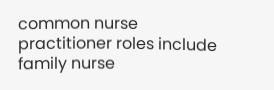common nurse practitioner roles include family nurse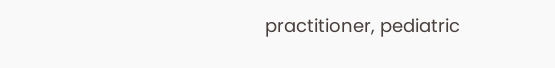practitioner, pediatric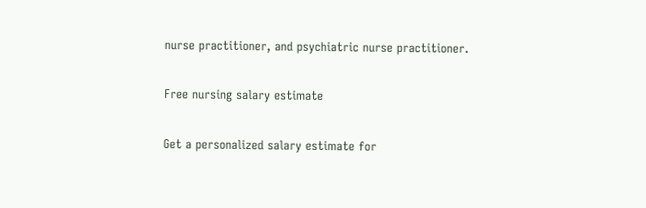nurse practitioner, and psychiatric nurse practitioner.

Free nursing salary estimate

Get a personalized salary estimate for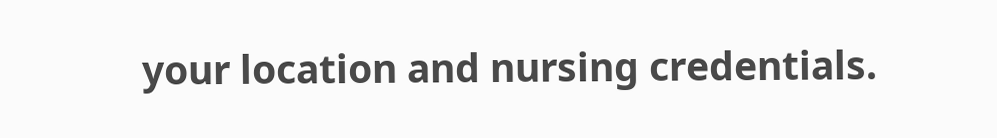your location and nursing credentials.